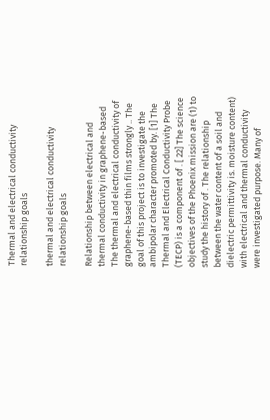Thermal and electrical conductivity relationship goals

thermal and electrical conductivity relationship goals

Relationship between electrical and thermal conductivity in graphene-based The thermal and electrical conductivity of graphene-based thin films strongly .. The goal of this project is to investigate the ambipolar character promoted by. [1] The Thermal and Electrical Conductivity Probe (TECP) is a component of . [ 22] The science objectives of the Phoenix mission are (1) to study the history of . The relationship between the water content of a soil and dielectric permittivity is. moisture content) with electrical and thermal conductivity were investigated purpose. Many of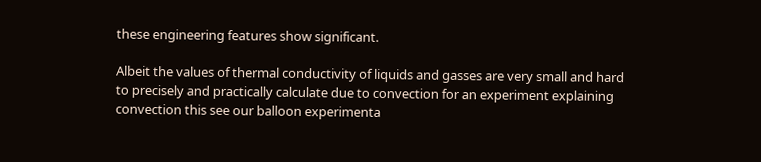these engineering features show significant.

Albeit the values of thermal conductivity of liquids and gasses are very small and hard to precisely and practically calculate due to convection for an experiment explaining convection this see our balloon experimenta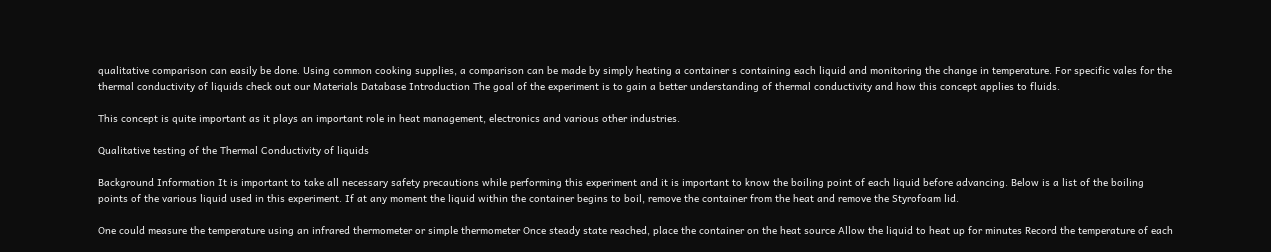qualitative comparison can easily be done. Using common cooking supplies, a comparison can be made by simply heating a container s containing each liquid and monitoring the change in temperature. For specific vales for the thermal conductivity of liquids check out our Materials Database Introduction The goal of the experiment is to gain a better understanding of thermal conductivity and how this concept applies to fluids.

This concept is quite important as it plays an important role in heat management, electronics and various other industries.

Qualitative testing of the Thermal Conductivity of liquids

Background Information It is important to take all necessary safety precautions while performing this experiment and it is important to know the boiling point of each liquid before advancing. Below is a list of the boiling points of the various liquid used in this experiment. If at any moment the liquid within the container begins to boil, remove the container from the heat and remove the Styrofoam lid.

One could measure the temperature using an infrared thermometer or simple thermometer Once steady state reached, place the container on the heat source Allow the liquid to heat up for minutes Record the temperature of each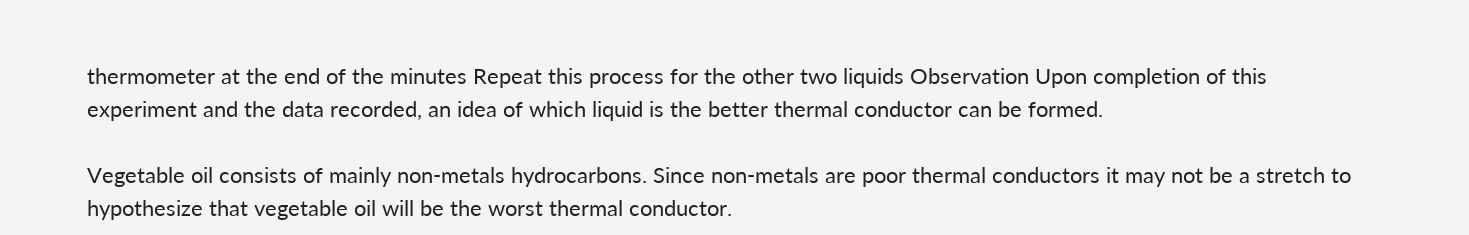thermometer at the end of the minutes Repeat this process for the other two liquids Observation Upon completion of this experiment and the data recorded, an idea of which liquid is the better thermal conductor can be formed.

Vegetable oil consists of mainly non-metals hydrocarbons. Since non-metals are poor thermal conductors it may not be a stretch to hypothesize that vegetable oil will be the worst thermal conductor.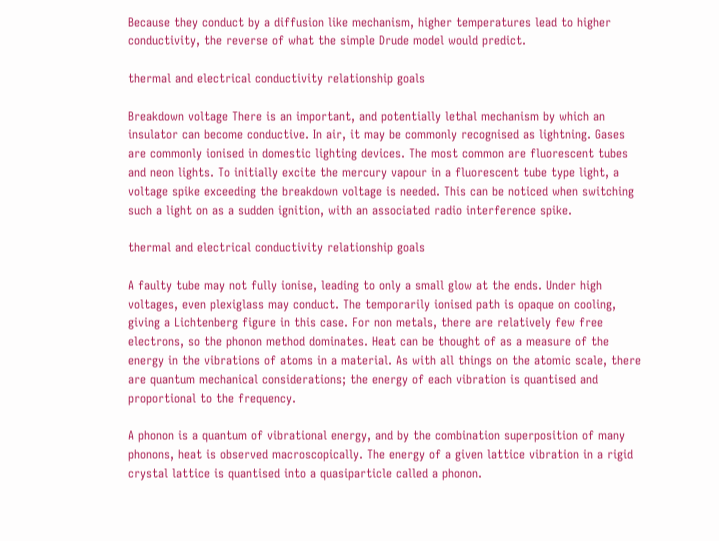Because they conduct by a diffusion like mechanism, higher temperatures lead to higher conductivity, the reverse of what the simple Drude model would predict.

thermal and electrical conductivity relationship goals

Breakdown voltage There is an important, and potentially lethal mechanism by which an insulator can become conductive. In air, it may be commonly recognised as lightning. Gases are commonly ionised in domestic lighting devices. The most common are fluorescent tubes and neon lights. To initially excite the mercury vapour in a fluorescent tube type light, a voltage spike exceeding the breakdown voltage is needed. This can be noticed when switching such a light on as a sudden ignition, with an associated radio interference spike.

thermal and electrical conductivity relationship goals

A faulty tube may not fully ionise, leading to only a small glow at the ends. Under high voltages, even plexiglass may conduct. The temporarily ionised path is opaque on cooling, giving a Lichtenberg figure in this case. For non metals, there are relatively few free electrons, so the phonon method dominates. Heat can be thought of as a measure of the energy in the vibrations of atoms in a material. As with all things on the atomic scale, there are quantum mechanical considerations; the energy of each vibration is quantised and proportional to the frequency.

A phonon is a quantum of vibrational energy, and by the combination superposition of many phonons, heat is observed macroscopically. The energy of a given lattice vibration in a rigid crystal lattice is quantised into a quasiparticle called a phonon.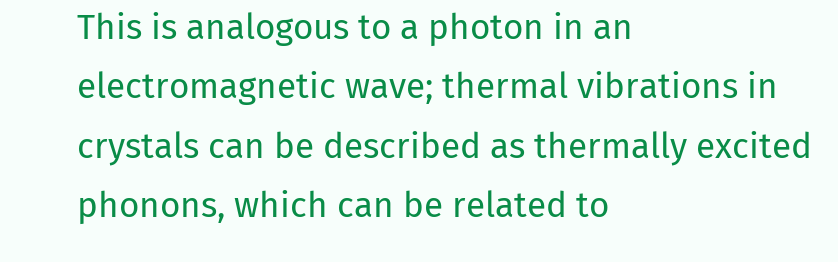This is analogous to a photon in an electromagnetic wave; thermal vibrations in crystals can be described as thermally excited phonons, which can be related to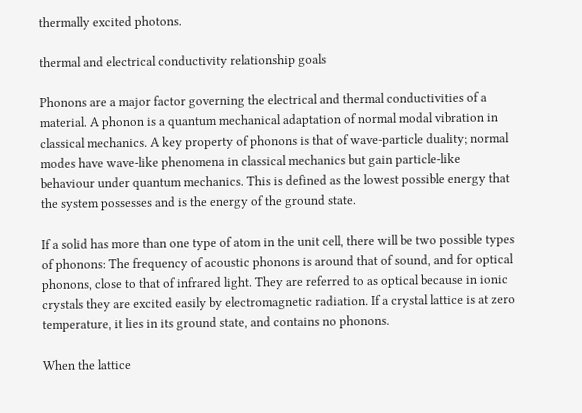thermally excited photons.

thermal and electrical conductivity relationship goals

Phonons are a major factor governing the electrical and thermal conductivities of a material. A phonon is a quantum mechanical adaptation of normal modal vibration in classical mechanics. A key property of phonons is that of wave-particle duality; normal modes have wave-like phenomena in classical mechanics but gain particle-like behaviour under quantum mechanics. This is defined as the lowest possible energy that the system possesses and is the energy of the ground state.

If a solid has more than one type of atom in the unit cell, there will be two possible types of phonons: The frequency of acoustic phonons is around that of sound, and for optical phonons, close to that of infrared light. They are referred to as optical because in ionic crystals they are excited easily by electromagnetic radiation. If a crystal lattice is at zero temperature, it lies in its ground state, and contains no phonons.

When the lattice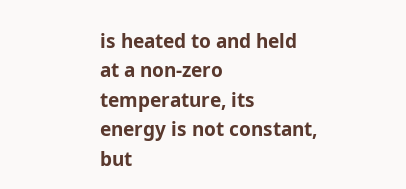is heated to and held at a non-zero temperature, its energy is not constant, but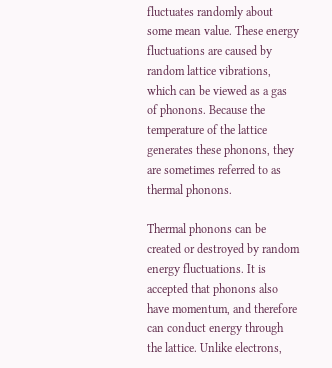fluctuates randomly about some mean value. These energy fluctuations are caused by random lattice vibrations, which can be viewed as a gas of phonons. Because the temperature of the lattice generates these phonons, they are sometimes referred to as thermal phonons.

Thermal phonons can be created or destroyed by random energy fluctuations. It is accepted that phonons also have momentum, and therefore can conduct energy through the lattice. Unlike electrons,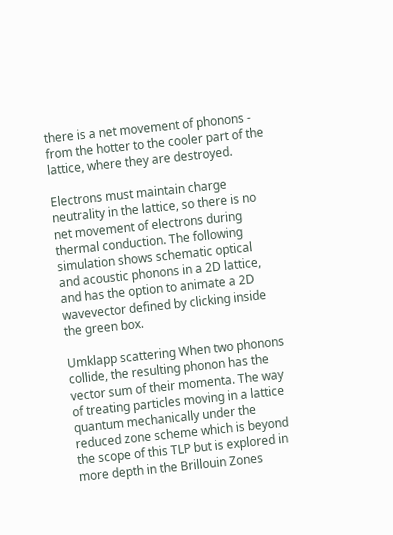there is a net movement of phonons - from the hotter to the cooler part of the lattice, where they are destroyed.

Electrons must maintain charge neutrality in the lattice, so there is no net movement of electrons during thermal conduction. The following simulation shows schematic optical and acoustic phonons in a 2D lattice, and has the option to animate a 2D wavevector defined by clicking inside the green box.

Umklapp scattering When two phonons collide, the resulting phonon has the vector sum of their momenta. The way of treating particles moving in a lattice quantum mechanically under the reduced zone scheme which is beyond the scope of this TLP but is explored in more depth in the Brillouin Zones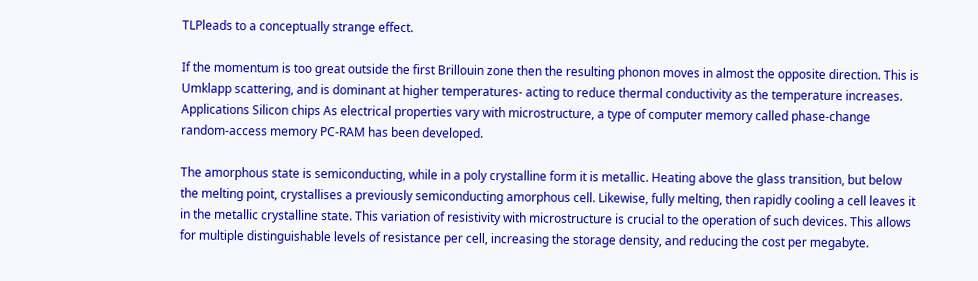TLPleads to a conceptually strange effect.

If the momentum is too great outside the first Brillouin zone then the resulting phonon moves in almost the opposite direction. This is Umklapp scattering, and is dominant at higher temperatures- acting to reduce thermal conductivity as the temperature increases. Applications Silicon chips As electrical properties vary with microstructure, a type of computer memory called phase-change random-access memory PC-RAM has been developed.

The amorphous state is semiconducting, while in a poly crystalline form it is metallic. Heating above the glass transition, but below the melting point, crystallises a previously semiconducting amorphous cell. Likewise, fully melting, then rapidly cooling a cell leaves it in the metallic crystalline state. This variation of resistivity with microstructure is crucial to the operation of such devices. This allows for multiple distinguishable levels of resistance per cell, increasing the storage density, and reducing the cost per megabyte.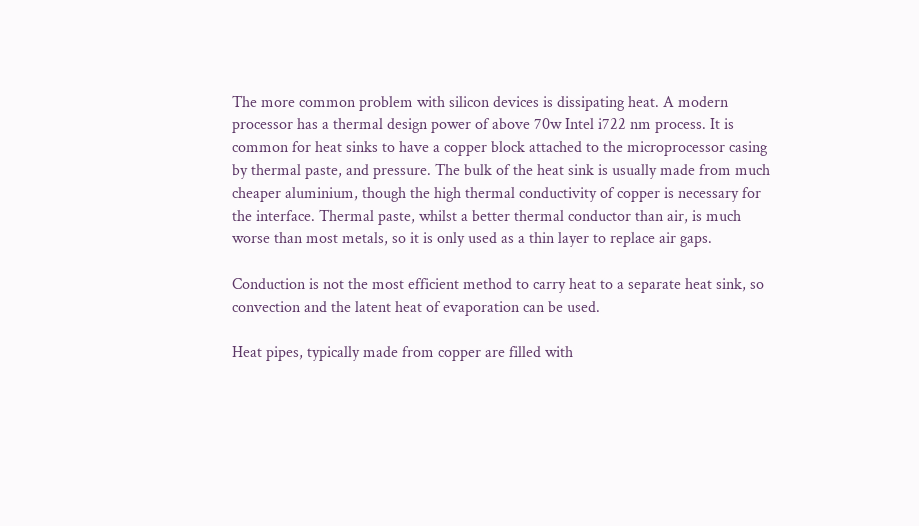The more common problem with silicon devices is dissipating heat. A modern processor has a thermal design power of above 70w Intel i722 nm process. It is common for heat sinks to have a copper block attached to the microprocessor casing by thermal paste, and pressure. The bulk of the heat sink is usually made from much cheaper aluminium, though the high thermal conductivity of copper is necessary for the interface. Thermal paste, whilst a better thermal conductor than air, is much worse than most metals, so it is only used as a thin layer to replace air gaps.

Conduction is not the most efficient method to carry heat to a separate heat sink, so convection and the latent heat of evaporation can be used.

Heat pipes, typically made from copper are filled with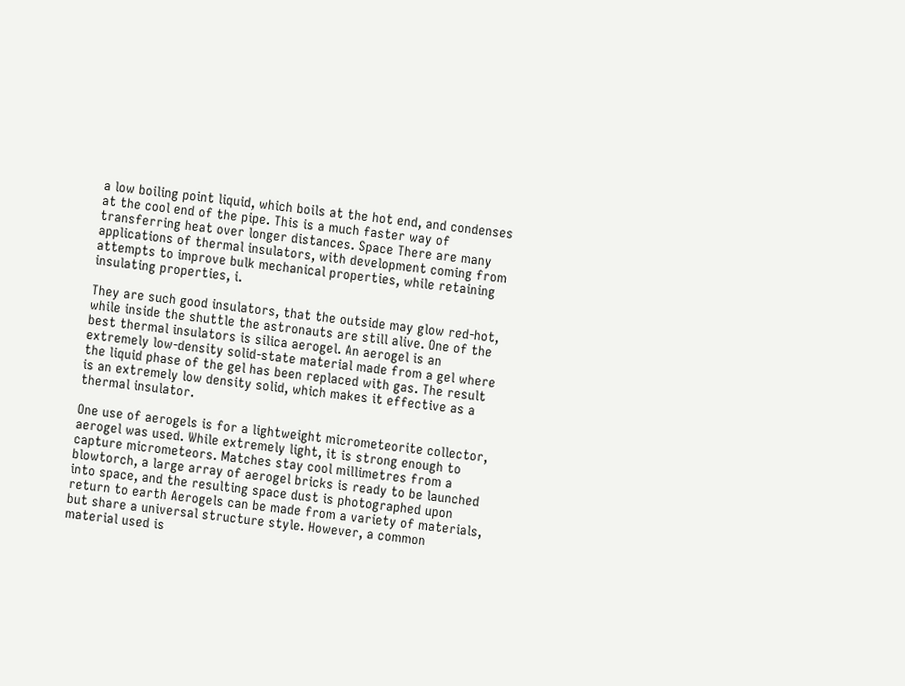a low boiling point liquid, which boils at the hot end, and condenses at the cool end of the pipe. This is a much faster way of transferring heat over longer distances. Space There are many applications of thermal insulators, with development coming from attempts to improve bulk mechanical properties, while retaining insulating properties, i.

They are such good insulators, that the outside may glow red-hot, while inside the shuttle the astronauts are still alive. One of the best thermal insulators is silica aerogel. An aerogel is an extremely low-density solid-state material made from a gel where the liquid phase of the gel has been replaced with gas. The result is an extremely low density solid, which makes it effective as a thermal insulator.

One use of aerogels is for a lightweight micrometeorite collector, aerogel was used. While extremely light, it is strong enough to capture micrometeors. Matches stay cool millimetres from a blowtorch, a large array of aerogel bricks is ready to be launched into space, and the resulting space dust is photographed upon return to earth Aerogels can be made from a variety of materials, but share a universal structure style. However, a common material used is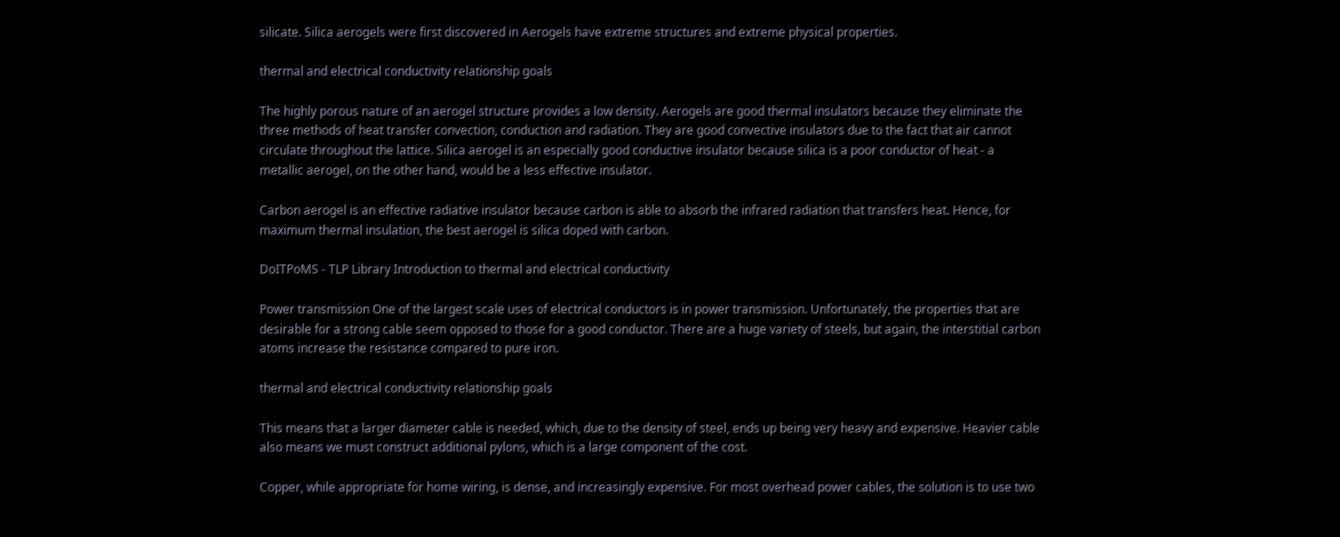silicate. Silica aerogels were first discovered in Aerogels have extreme structures and extreme physical properties.

thermal and electrical conductivity relationship goals

The highly porous nature of an aerogel structure provides a low density. Aerogels are good thermal insulators because they eliminate the three methods of heat transfer convection, conduction and radiation. They are good convective insulators due to the fact that air cannot circulate throughout the lattice. Silica aerogel is an especially good conductive insulator because silica is a poor conductor of heat - a metallic aerogel, on the other hand, would be a less effective insulator.

Carbon aerogel is an effective radiative insulator because carbon is able to absorb the infrared radiation that transfers heat. Hence, for maximum thermal insulation, the best aerogel is silica doped with carbon.

DoITPoMS - TLP Library Introduction to thermal and electrical conductivity

Power transmission One of the largest scale uses of electrical conductors is in power transmission. Unfortunately, the properties that are desirable for a strong cable seem opposed to those for a good conductor. There are a huge variety of steels, but again, the interstitial carbon atoms increase the resistance compared to pure iron.

thermal and electrical conductivity relationship goals

This means that a larger diameter cable is needed, which, due to the density of steel, ends up being very heavy and expensive. Heavier cable also means we must construct additional pylons, which is a large component of the cost.

Copper, while appropriate for home wiring, is dense, and increasingly expensive. For most overhead power cables, the solution is to use two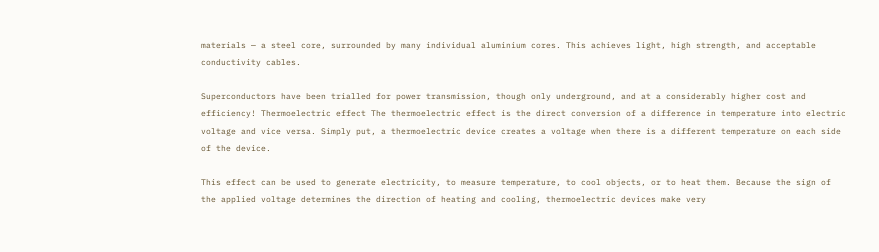materials — a steel core, surrounded by many individual aluminium cores. This achieves light, high strength, and acceptable conductivity cables.

Superconductors have been trialled for power transmission, though only underground, and at a considerably higher cost and efficiency! Thermoelectric effect The thermoelectric effect is the direct conversion of a difference in temperature into electric voltage and vice versa. Simply put, a thermoelectric device creates a voltage when there is a different temperature on each side of the device.

This effect can be used to generate electricity, to measure temperature, to cool objects, or to heat them. Because the sign of the applied voltage determines the direction of heating and cooling, thermoelectric devices make very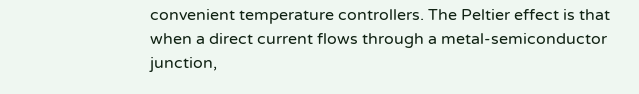convenient temperature controllers. The Peltier effect is that when a direct current flows through a metal-semiconductor junction,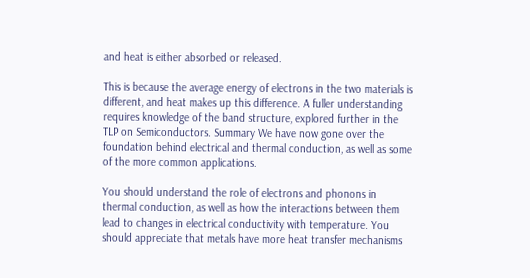and heat is either absorbed or released.

This is because the average energy of electrons in the two materials is different, and heat makes up this difference. A fuller understanding requires knowledge of the band structure, explored further in the TLP on Semiconductors. Summary We have now gone over the foundation behind electrical and thermal conduction, as well as some of the more common applications.

You should understand the role of electrons and phonons in thermal conduction, as well as how the interactions between them lead to changes in electrical conductivity with temperature. You should appreciate that metals have more heat transfer mechanisms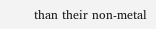than their non-metal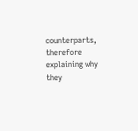counterparts, therefore explaining why they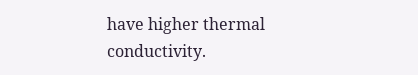have higher thermal conductivity.